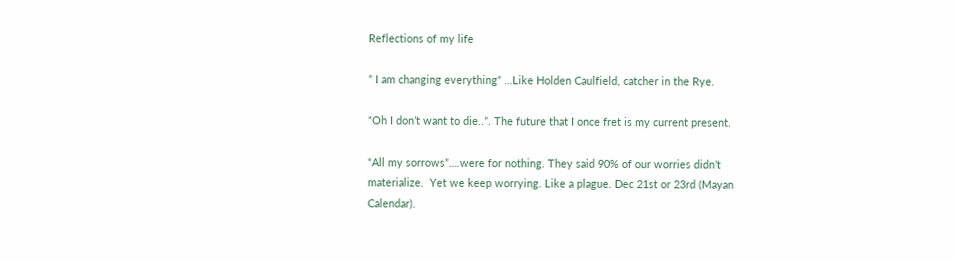Reflections of my life

” I am changing everything” …Like Holden Caulfield, catcher in the Rye.

“Oh I don’t want to die..”. The future that I once fret is my current present.

“All my sorrows”….were for nothing. They said 90% of our worries didn’t materialize.  Yet we keep worrying. Like a plague. Dec 21st or 23rd (Mayan Calendar).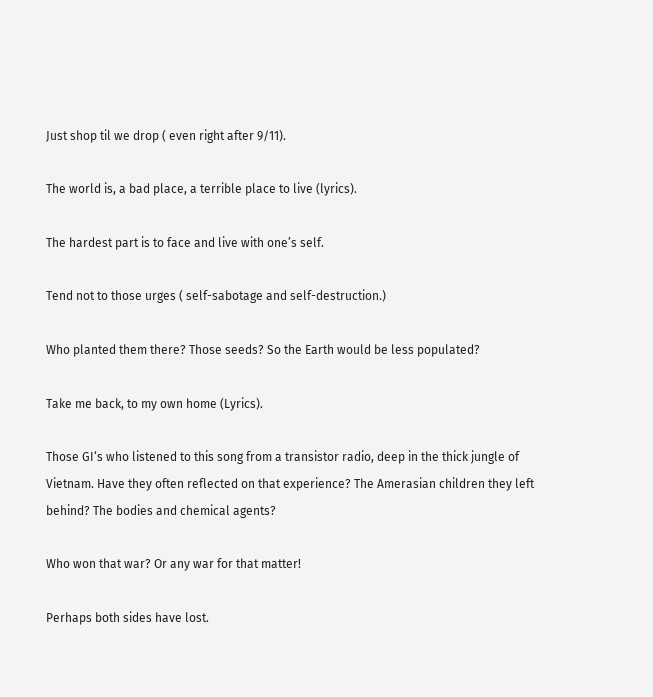Just shop til we drop ( even right after 9/11).

The world is, a bad place, a terrible place to live (lyrics).

The hardest part is to face and live with one’s self.

Tend not to those urges ( self-sabotage and self-destruction.)

Who planted them there? Those seeds? So the Earth would be less populated?

Take me back, to my own home (Lyrics).

Those GI‘s who listened to this song from a transistor radio, deep in the thick jungle of Vietnam. Have they often reflected on that experience? The Amerasian children they left behind? The bodies and chemical agents?

Who won that war? Or any war for that matter!

Perhaps both sides have lost.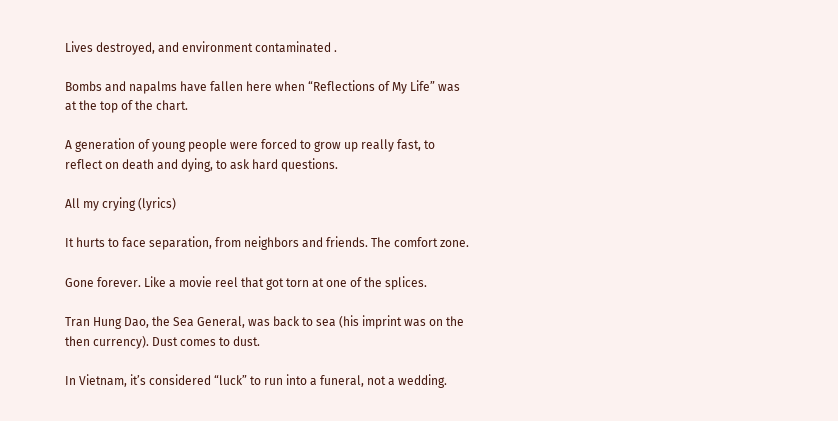Lives destroyed, and environment contaminated .

Bombs and napalms have fallen here when “Reflections of My Life” was at the top of the chart.

A generation of young people were forced to grow up really fast, to reflect on death and dying, to ask hard questions.

All my crying (lyrics)

It hurts to face separation, from neighbors and friends. The comfort zone.

Gone forever. Like a movie reel that got torn at one of the splices.

Tran Hung Dao, the Sea General, was back to sea (his imprint was on the then currency). Dust comes to dust.

In Vietnam, it’s considered “luck” to run into a funeral, not a wedding.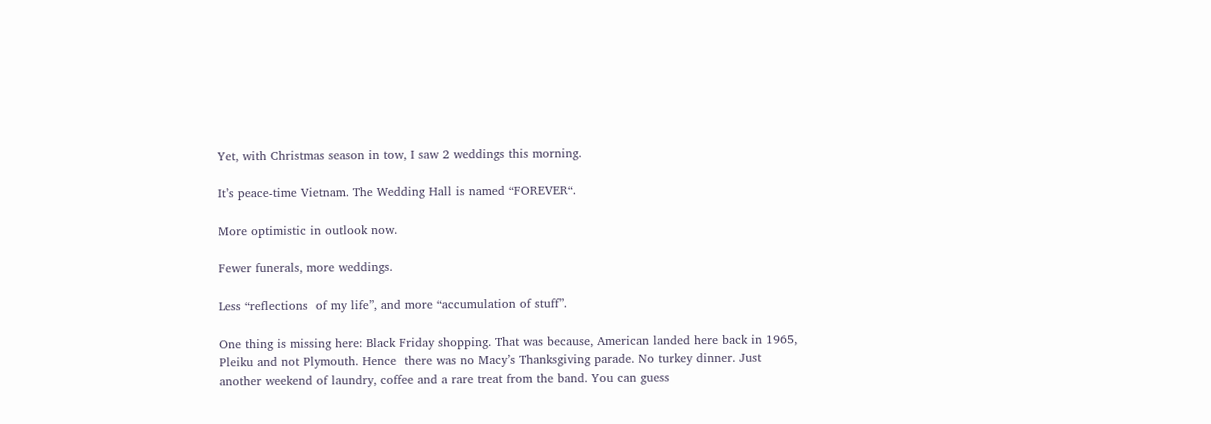Yet, with Christmas season in tow, I saw 2 weddings this morning.

It’s peace-time Vietnam. The Wedding Hall is named “FOREVER“.

More optimistic in outlook now.

Fewer funerals, more weddings.

Less “reflections  of my life”, and more “accumulation of stuff”.

One thing is missing here: Black Friday shopping. That was because, American landed here back in 1965, Pleiku and not Plymouth. Hence  there was no Macy’s Thanksgiving parade. No turkey dinner. Just another weekend of laundry, coffee and a rare treat from the band. You can guess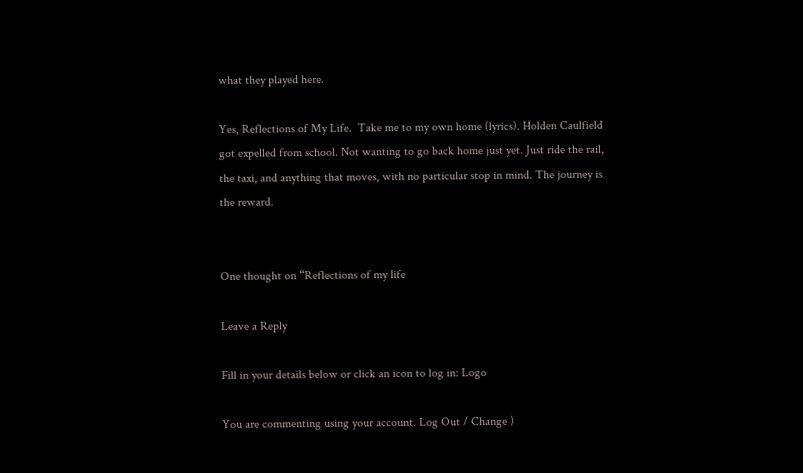what they played here.

Yes, Reflections of My Life.  Take me to my own home (lyrics). Holden Caulfield got expelled from school. Not wanting to go back home just yet. Just ride the rail, the taxi, and anything that moves, with no particular stop in mind. The journey is the reward.


One thought on “Reflections of my life

Leave a Reply

Fill in your details below or click an icon to log in: Logo

You are commenting using your account. Log Out / Change )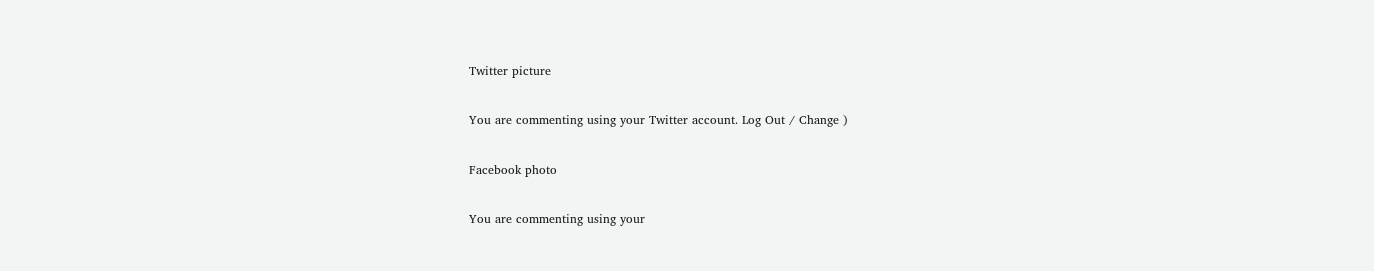Twitter picture

You are commenting using your Twitter account. Log Out / Change )

Facebook photo

You are commenting using your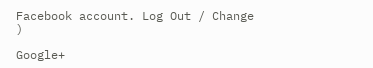Facebook account. Log Out / Change )

Google+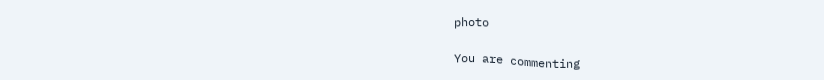photo

You are commenting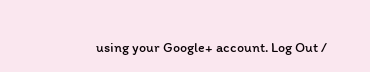using your Google+ account. Log Out /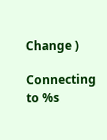Change )

Connecting to %s